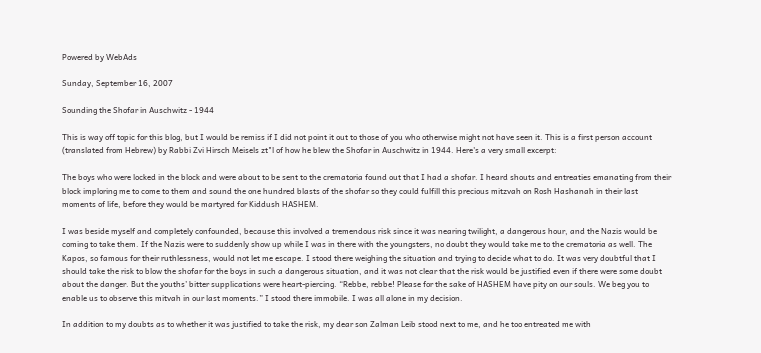Powered by WebAds

Sunday, September 16, 2007

Sounding the Shofar in Auschwitz - 1944

This is way off topic for this blog, but I would be remiss if I did not point it out to those of you who otherwise might not have seen it. This is a first person account (translated from Hebrew) by Rabbi Zvi Hirsch Meisels zt"l of how he blew the Shofar in Auschwitz in 1944. Here's a very small excerpt:

The boys who were locked in the block and were about to be sent to the crematoria found out that I had a shofar. I heard shouts and entreaties emanating from their block imploring me to come to them and sound the one hundred blasts of the shofar so they could fulfill this precious mitzvah on Rosh Hashanah in their last moments of life, before they would be martyred for Kiddush HASHEM.

I was beside myself and completely confounded, because this involved a tremendous risk since it was nearing twilight, a dangerous hour, and the Nazis would be coming to take them. If the Nazis were to suddenly show up while I was in there with the youngsters, no doubt they would take me to the crematoria as well. The Kapos, so famous for their ruthlessness, would not let me escape. I stood there weighing the situation and trying to decide what to do. It was very doubtful that I should take the risk to blow the shofar for the boys in such a dangerous situation, and it was not clear that the risk would be justified even if there were some doubt about the danger. But the youths’ bitter supplications were heart-piercing. “Rebbe, rebbe! Please for the sake of HASHEM have pity on our souls. We beg you to enable us to observe this mitvah in our last moments.” I stood there immobile. I was all alone in my decision.

In addition to my doubts as to whether it was justified to take the risk, my dear son Zalman Leib stood next to me, and he too entreated me with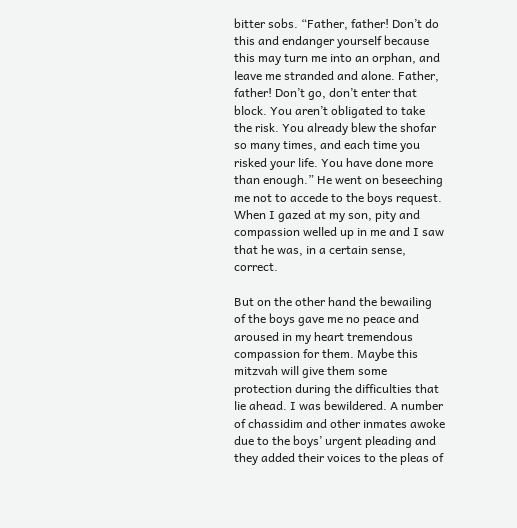bitter sobs. “Father, father! Don’t do this and endanger yourself because this may turn me into an orphan, and leave me stranded and alone. Father, father! Don’t go, don’t enter that block. You aren’t obligated to take the risk. You already blew the shofar so many times, and each time you risked your life. You have done more than enough.” He went on beseeching me not to accede to the boys request. When I gazed at my son, pity and compassion welled up in me and I saw that he was, in a certain sense, correct.

But on the other hand the bewailing of the boys gave me no peace and aroused in my heart tremendous compassion for them. Maybe this mitzvah will give them some protection during the difficulties that lie ahead. I was bewildered. A number of chassidim and other inmates awoke due to the boys’ urgent pleading and they added their voices to the pleas of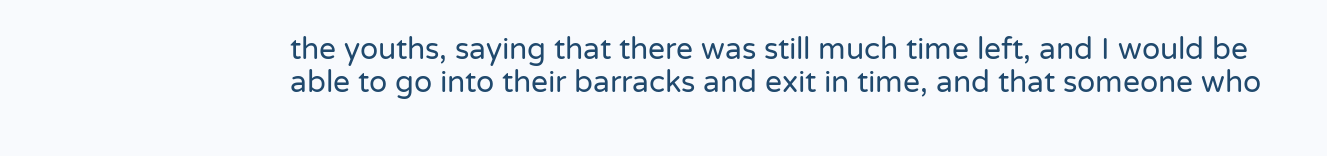the youths, saying that there was still much time left, and I would be able to go into their barracks and exit in time, and that someone who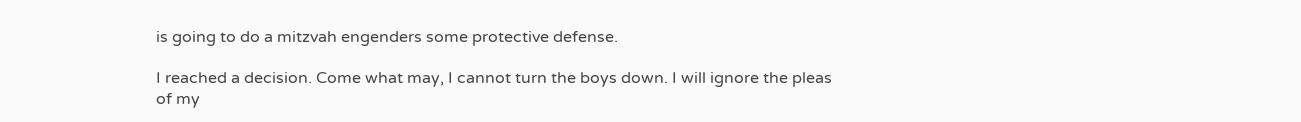is going to do a mitzvah engenders some protective defense.

I reached a decision. Come what may, I cannot turn the boys down. I will ignore the pleas of my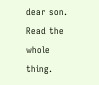dear son.
Read the whole thing.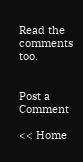Read the comments too.


Post a Comment

<< Home